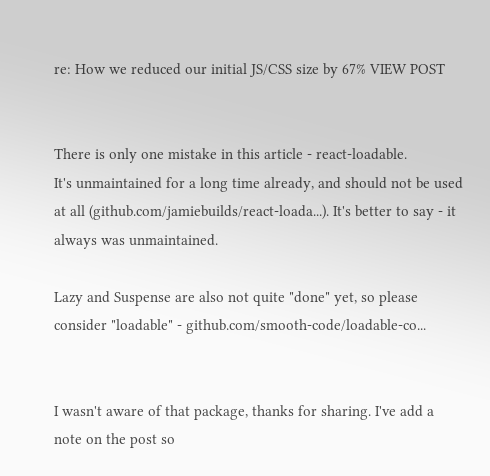re: How we reduced our initial JS/CSS size by 67% VIEW POST


There is only one mistake in this article - react-loadable.
It's unmaintained for a long time already, and should not be used at all (github.com/jamiebuilds/react-loada...). It's better to say - it always was unmaintained.

Lazy and Suspense are also not quite "done" yet, so please consider "loadable" - github.com/smooth-code/loadable-co...


I wasn't aware of that package, thanks for sharing. I've add a note on the post so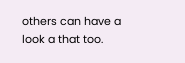others can have a look a that too.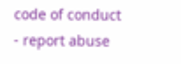code of conduct - report abuse